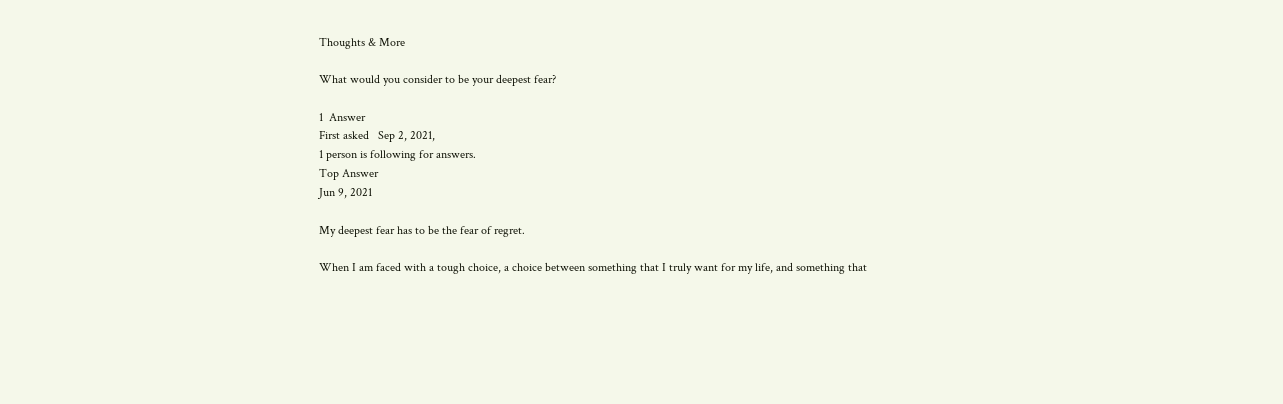Thoughts & More

What would you consider to be your deepest fear?

1  Answer
First asked   Sep 2, 2021,
1 person is following for answers.
Top Answer
Jun 9, 2021

My deepest fear has to be the fear of regret.

When I am faced with a tough choice, a choice between something that I truly want for my life, and something that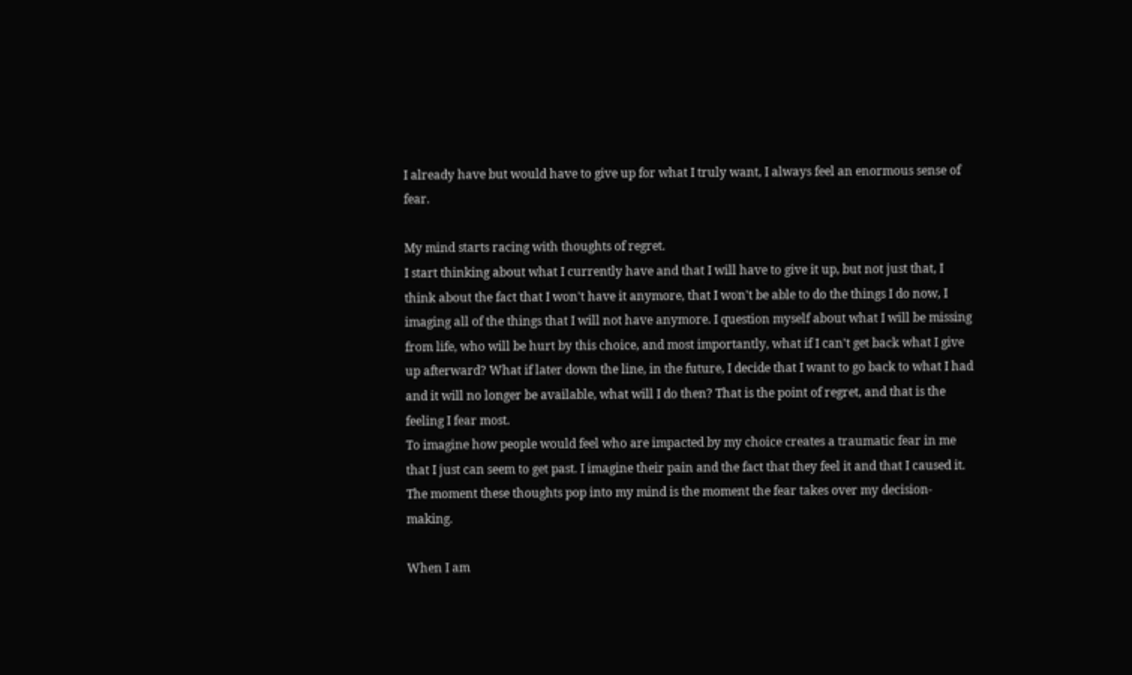I already have but would have to give up for what I truly want, I always feel an enormous sense of fear.

My mind starts racing with thoughts of regret.
I start thinking about what I currently have and that I will have to give it up, but not just that, I think about the fact that I won't have it anymore, that I won't be able to do the things I do now, I imaging all of the things that I will not have anymore. I question myself about what I will be missing from life, who will be hurt by this choice, and most importantly, what if I can't get back what I give up afterward? What if later down the line, in the future, I decide that I want to go back to what I had and it will no longer be available, what will I do then? That is the point of regret, and that is the feeling I fear most.
To imagine how people would feel who are impacted by my choice creates a traumatic fear in me that I just can seem to get past. I imagine their pain and the fact that they feel it and that I caused it. The moment these thoughts pop into my mind is the moment the fear takes over my decision-making.

When I am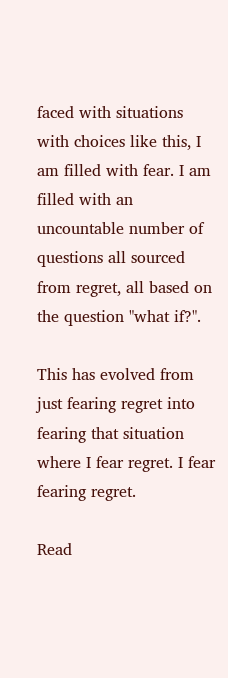faced with situations with choices like this, I am filled with fear. I am filled with an uncountable number of questions all sourced from regret, all based on the question "what if?".

This has evolved from just fearing regret into fearing that situation where I fear regret. I fear fearing regret.

Read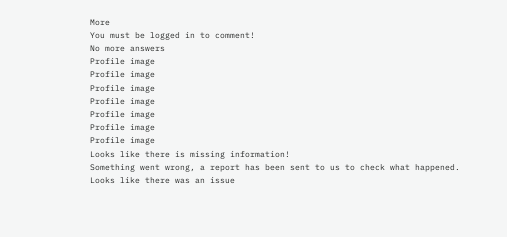More
You must be logged in to comment!
No more answers
Profile image
Profile image
Profile image
Profile image
Profile image
Profile image
Profile image
Looks like there is missing information!
Something went wrong, a report has been sent to us to check what happened.
Looks like there was an issue